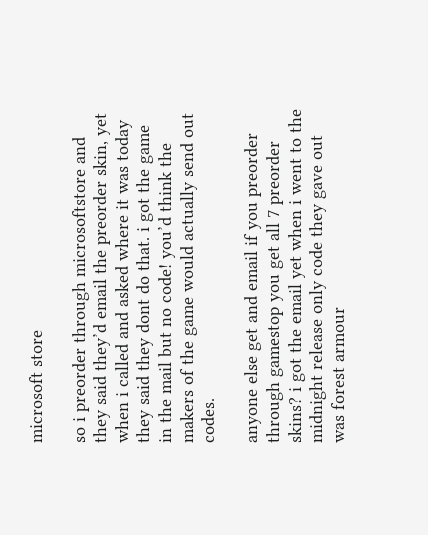microsoft store

so i preorder through microsoftstore and they said they’d email the preorder skin, yet when i called and asked where it was today they said they dont do that. i got the game in the mail but no code! you’d think the makers of the game would actually send out codes.

anyone else get and email if you preorder through gamestop you get all 7 preorder skins? i got the email yet when i went to the midnight release only code they gave out was forest armour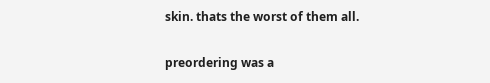skin. thats the worst of them all.

preordering was a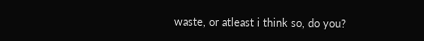waste, or atleast i think so, do you?